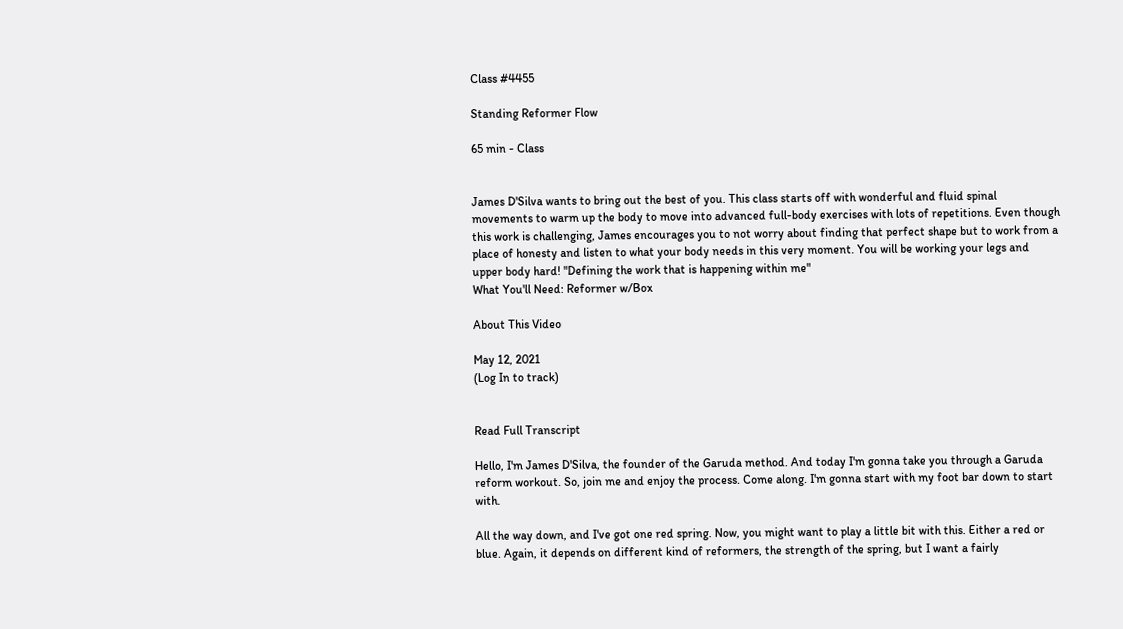Class #4455

Standing Reformer Flow

65 min - Class


James D'Silva wants to bring out the best of you. This class starts off with wonderful and fluid spinal movements to warm up the body to move into advanced full-body exercises with lots of repetitions. Even though this work is challenging, James encourages you to not worry about finding that perfect shape but to work from a place of honesty and listen to what your body needs in this very moment. You will be working your legs and upper body hard! "Defining the work that is happening within me"
What You'll Need: Reformer w/Box

About This Video

May 12, 2021
(Log In to track)


Read Full Transcript

Hello, I'm James D'Silva, the founder of the Garuda method. And today I'm gonna take you through a Garuda reform workout. So, join me and enjoy the process. Come along. I'm gonna start with my foot bar down to start with.

All the way down, and I've got one red spring. Now, you might want to play a little bit with this. Either a red or blue. Again, it depends on different kind of reformers, the strength of the spring, but I want a fairly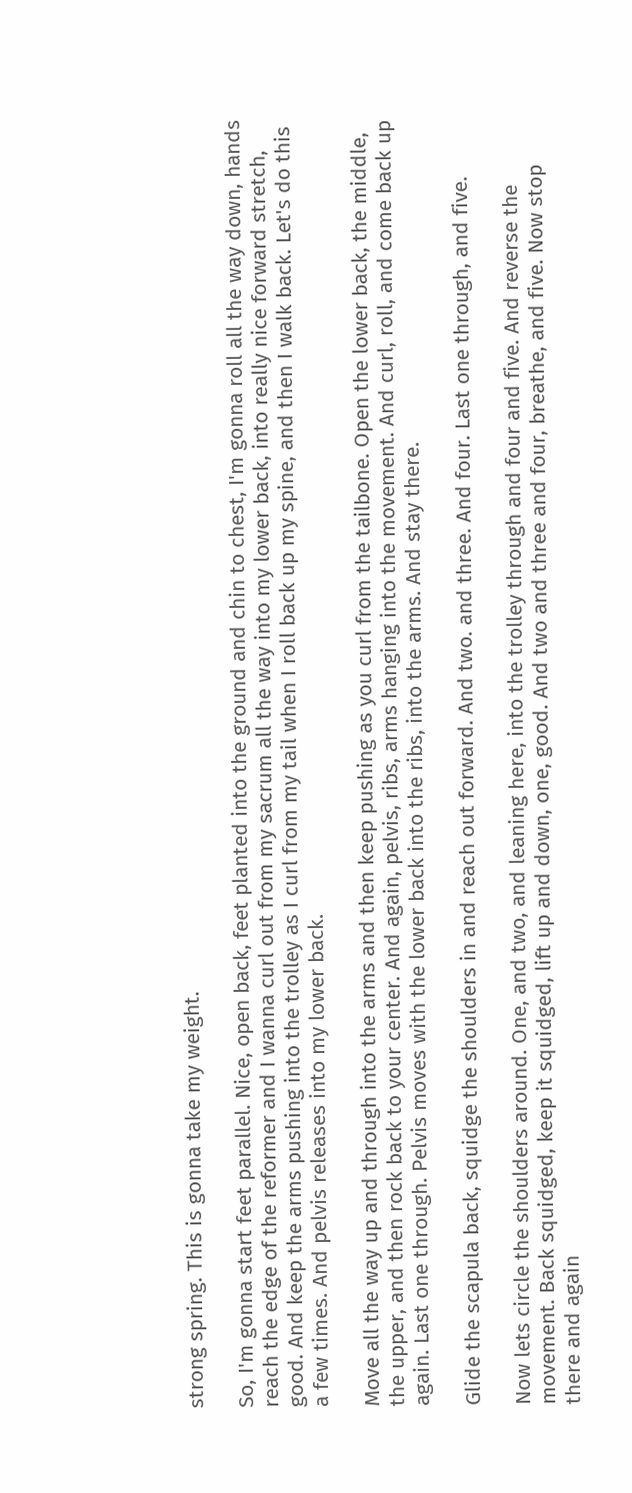strong spring. This is gonna take my weight.

So, I'm gonna start feet parallel. Nice, open back, feet planted into the ground and chin to chest, I'm gonna roll all the way down, hands reach the edge of the reformer and I wanna curl out from my sacrum all the way into my lower back, into really nice forward stretch, good. And keep the arms pushing into the trolley as I curl from my tail when I roll back up my spine, and then I walk back. Let's do this a few times. And pelvis releases into my lower back.

Move all the way up and through into the arms and then keep pushing as you curl from the tailbone. Open the lower back, the middle, the upper, and then rock back to your center. And again, pelvis, ribs, arms hanging into the movement. And curl, roll, and come back up again. Last one through. Pelvis moves with the lower back into the ribs, into the arms. And stay there.

Glide the scapula back, squidge the shoulders in and reach out forward. And two. and three. And four. Last one through, and five.

Now lets circle the shoulders around. One, and two, and leaning here, into the trolley through and four and five. And reverse the movement. Back squidged, keep it squidged, lift up and down, one, good. And two and three and four, breathe, and five. Now stop there and again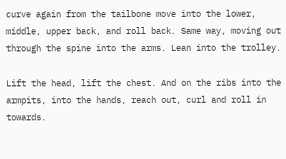curve again from the tailbone move into the lower, middle, upper back, and roll back. Same way, moving out through the spine into the arms. Lean into the trolley.

Lift the head, lift the chest. And on the ribs into the armpits, into the hands, reach out, curl and roll in towards.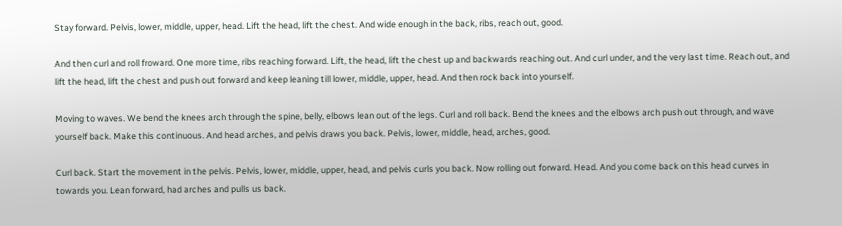Stay forward. Pelvis, lower, middle, upper, head. Lift the head, lift the chest. And wide enough in the back, ribs, reach out, good.

And then curl and roll froward. One more time, ribs reaching forward. Lift, the head, lift the chest up and backwards reaching out. And curl under, and the very last time. Reach out, and lift the head, lift the chest and push out forward and keep leaning till lower, middle, upper, head. And then rock back into yourself.

Moving to waves. We bend the knees arch through the spine, belly, elbows lean out of the legs. Curl and roll back. Bend the knees and the elbows arch push out through, and wave yourself back. Make this continuous. And head arches, and pelvis draws you back. Pelvis, lower, middle, head, arches, good.

Curl back. Start the movement in the pelvis. Pelvis, lower, middle, upper, head, and pelvis curls you back. Now rolling out forward. Head. And you come back on this head curves in towards you. Lean forward, had arches and pulls us back.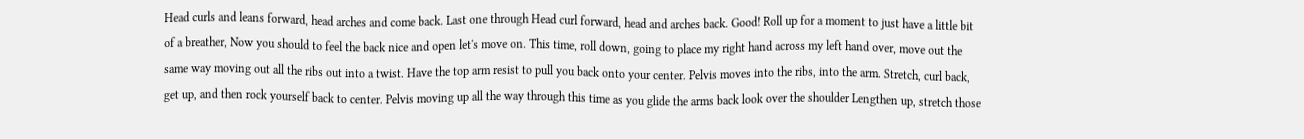Head curls and leans forward, head arches and come back. Last one through Head curl forward, head and arches back. Good! Roll up for a moment to just have a little bit of a breather, Now you should to feel the back nice and open let's move on. This time, roll down, going to place my right hand across my left hand over, move out the same way moving out all the ribs out into a twist. Have the top arm resist to pull you back onto your center. Pelvis moves into the ribs, into the arm. Stretch, curl back, get up, and then rock yourself back to center. Pelvis moving up all the way through this time as you glide the arms back look over the shoulder Lengthen up, stretch those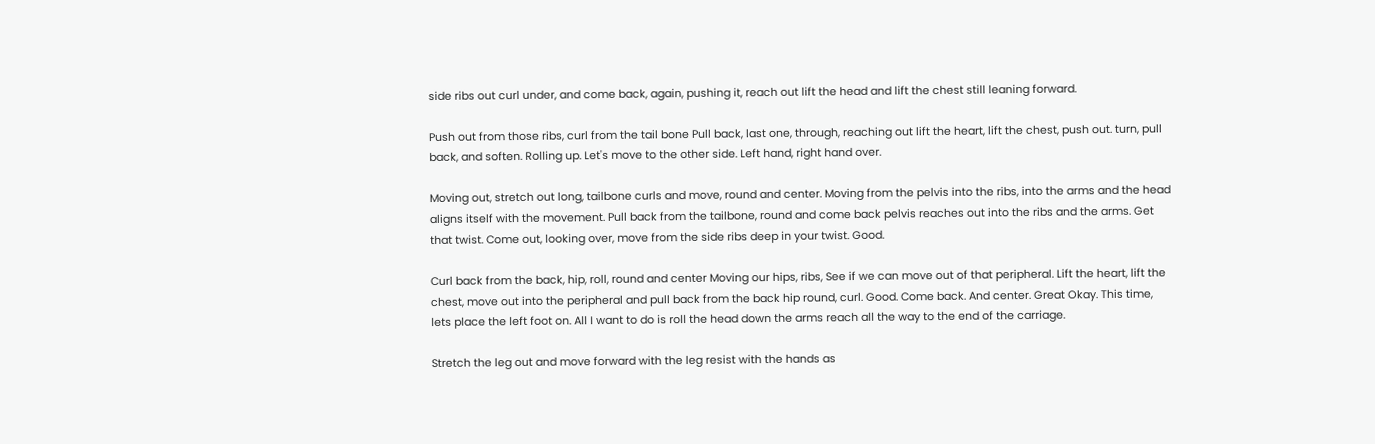side ribs out curl under, and come back, again, pushing it, reach out lift the head and lift the chest still leaning forward.

Push out from those ribs, curl from the tail bone Pull back, last one, through, reaching out lift the heart, lift the chest, push out. turn, pull back, and soften. Rolling up. Let's move to the other side. Left hand, right hand over.

Moving out, stretch out long, tailbone curls and move, round and center. Moving from the pelvis into the ribs, into the arms and the head aligns itself with the movement. Pull back from the tailbone, round and come back pelvis reaches out into the ribs and the arms. Get that twist. Come out, looking over, move from the side ribs deep in your twist. Good.

Curl back from the back, hip, roll, round and center Moving our hips, ribs, See if we can move out of that peripheral. Lift the heart, lift the chest, move out into the peripheral and pull back from the back hip round, curl. Good. Come back. And center. Great Okay. This time, lets place the left foot on. All I want to do is roll the head down the arms reach all the way to the end of the carriage.

Stretch the leg out and move forward with the leg resist with the hands as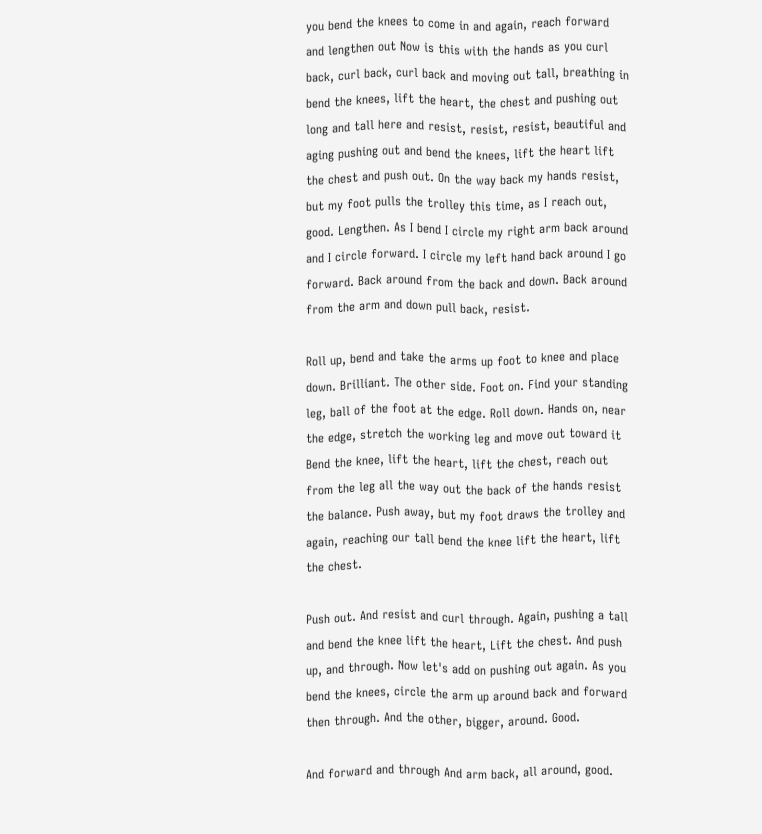you bend the knees to come in and again, reach forward and lengthen out Now is this with the hands as you curl back, curl back, curl back and moving out tall, breathing in bend the knees, lift the heart, the chest and pushing out long and tall here and resist, resist, resist, beautiful and aging pushing out and bend the knees, lift the heart lift the chest and push out. On the way back my hands resist, but my foot pulls the trolley this time, as I reach out, good. Lengthen. As I bend I circle my right arm back around and I circle forward. I circle my left hand back around I go forward. Back around from the back and down. Back around from the arm and down pull back, resist.

Roll up, bend and take the arms up foot to knee and place down. Brilliant. The other side. Foot on. Find your standing leg, ball of the foot at the edge. Roll down. Hands on, near the edge, stretch the working leg and move out toward it Bend the knee, lift the heart, lift the chest, reach out from the leg all the way out the back of the hands resist the balance. Push away, but my foot draws the trolley and again, reaching our tall bend the knee lift the heart, lift the chest.

Push out. And resist and curl through. Again, pushing a tall and bend the knee lift the heart, Lift the chest. And push up, and through. Now let's add on pushing out again. As you bend the knees, circle the arm up around back and forward then through. And the other, bigger, around. Good.

And forward and through And arm back, all around, good.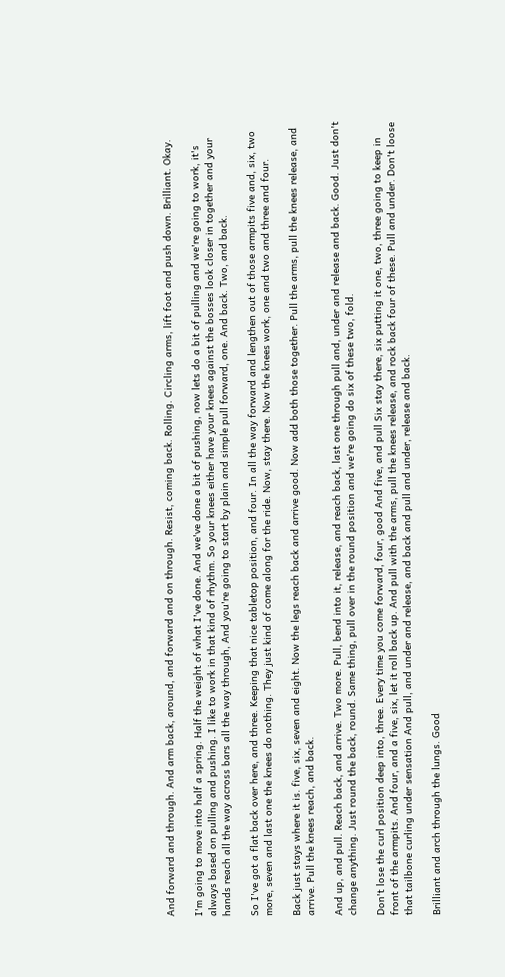And forward and through. And arm back, around, and forward and on through. Resist, coming back. Rolling. Circling arms, lift foot and push down. Brilliant. Okay.

I'm going to move into half a spring. Half the weight of what I've done. And we've done a bit of pushing, now lets do a bit of pulling and we're going to work, it's always based on pulling and pushing. I like to work in that kind of rhythm. So your knees either have your knees against the bosses look closer in together and your hands reach all the way across bars all the way through, And you're going to start by plain and simple pull forward, one. And back. Two, and back.

So I've got a flat back over here, and three. Keeping that nice tabletop position, and four. In all the way forward and lengthen out of those armpits five and, six, two more, seven and last one the knees do nothing. They just kind of come along for the ride. Now, stay there. Now the knees work, one and two and three and four.

Back just stays where it is. five, six, seven and eight. Now the legs reach back and arrive good. Now add both those together. Pull the arms, pull the knees release, and arrive. Pull the knees reach, and back.

And up, and pull. Reach back, and arrive. Two more. Pull, bend into it, release, and reach back, last one through pull and, under and release and back. Good. Just don't change anything. Just round the back, round. Same thing, pull over in the round position and we're going do six of these two, fold.

Don't lose the curl position deep into, three. Every time you come forward, four, good And five, and pull Six stay there, six putting it one, two, three going to keep in front of the armpits. And four, and a five, six, let it roll back up. And pull with the arms, pull the knees release, and rock back four of these. Pull and under. Don't loose that tailbone curling under sensation And pull, and under and release, and back and pull and under, release and back.

Brilliant and arch through the lungs. Good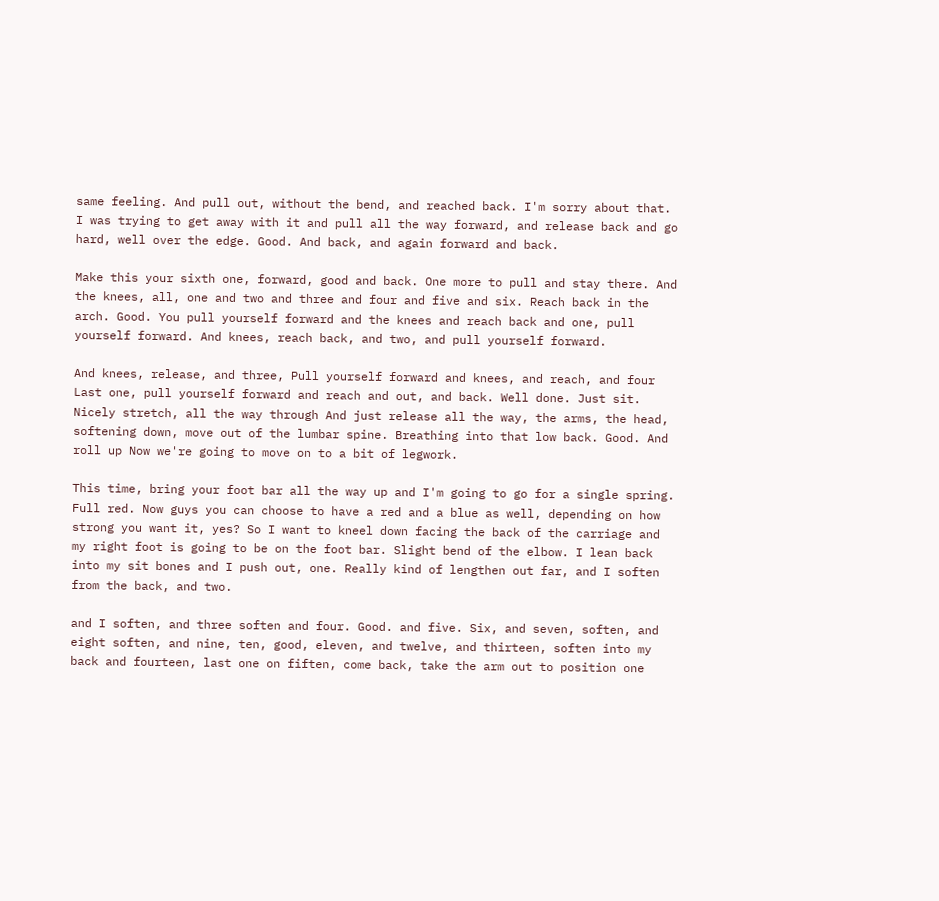same feeling. And pull out, without the bend, and reached back. I'm sorry about that. I was trying to get away with it and pull all the way forward, and release back and go hard, well over the edge. Good. And back, and again forward and back.

Make this your sixth one, forward, good and back. One more to pull and stay there. And the knees, all, one and two and three and four and five and six. Reach back in the arch. Good. You pull yourself forward and the knees and reach back and one, pull yourself forward. And knees, reach back, and two, and pull yourself forward.

And knees, release, and three, Pull yourself forward and knees, and reach, and four Last one, pull yourself forward and reach and out, and back. Well done. Just sit. Nicely stretch, all the way through And just release all the way, the arms, the head, softening down, move out of the lumbar spine. Breathing into that low back. Good. And roll up Now we're going to move on to a bit of legwork.

This time, bring your foot bar all the way up and I'm going to go for a single spring. Full red. Now guys you can choose to have a red and a blue as well, depending on how strong you want it, yes? So I want to kneel down facing the back of the carriage and my right foot is going to be on the foot bar. Slight bend of the elbow. I lean back into my sit bones and I push out, one. Really kind of lengthen out far, and I soften from the back, and two.

and I soften, and three soften and four. Good. and five. Six, and seven, soften, and eight soften, and nine, ten, good, eleven, and twelve, and thirteen, soften into my back and fourteen, last one on fiften, come back, take the arm out to position one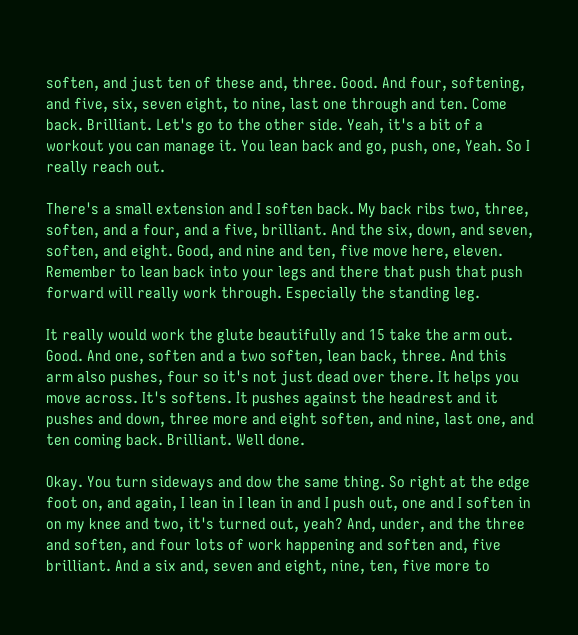soften, and just ten of these and, three. Good. And four, softening, and five, six, seven eight, to nine, last one through and ten. Come back. Brilliant. Let's go to the other side. Yeah, it's a bit of a workout you can manage it. You lean back and go, push, one, Yeah. So I really reach out.

There's a small extension and I soften back. My back ribs two, three, soften, and a four, and a five, brilliant. And the six, down, and seven, soften, and eight. Good, and nine and ten, five move here, eleven. Remember to lean back into your legs and there that push that push forward will really work through. Especially the standing leg.

It really would work the glute beautifully and 15 take the arm out. Good. And one, soften and a two soften, lean back, three. And this arm also pushes, four so it's not just dead over there. It helps you move across. It's softens. It pushes against the headrest and it pushes and down, three more and eight soften, and nine, last one, and ten coming back. Brilliant. Well done.

Okay. You turn sideways and dow the same thing. So right at the edge foot on, and again, I lean in I lean in and I push out, one and I soften in on my knee and two, it's turned out, yeah? And, under, and the three and soften, and four lots of work happening and soften and, five brilliant. And a six and, seven and eight, nine, ten, five more to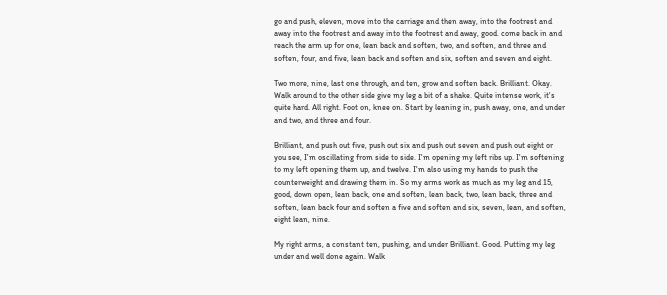go and push, eleven, move into the carriage and then away, into the footrest and away into the footrest and away into the footrest and away, good. come back in and reach the arm up for one, lean back and soften, two, and soften, and three and soften, four, and five, lean back and soften and six, soften and seven and eight.

Two more, nine, last one through, and ten, grow and soften back. Brilliant. Okay. Walk around to the other side give my leg a bit of a shake. Quite intense work, it's quite hard. All right. Foot on, knee on. Start by leaning in, push away, one, and under and two, and three and four.

Brilliant, and push out five, push out six and push out seven and push out eight or you see, I'm oscillating from side to side. I'm opening my left ribs up. I'm softening to my left opening them up, and twelve. I'm also using my hands to push the counterweight and drawing them in. So my arms work as much as my leg and 15, good, down open, lean back, one and soften, lean back, two, lean back, three and soften, lean back four and soften a five and soften and six, seven, lean, and soften, eight lean, nine.

My right arms, a constant ten, pushing, and under Brilliant. Good. Putting my leg under and well done again. Walk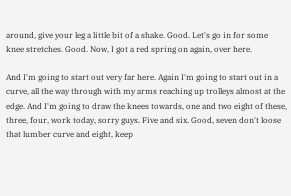around, give your leg a little bit of a shake. Good. Let's go in for some knee stretches. Good. Now, I got a red spring on again, over here.

And I'm going to start out very far here. Again I'm going to start out in a curve, all the way through with my arms reaching up trolleys almost at the edge. And I'm going to draw the knees towards, one and two eight of these, three, four, work today, sorry guys. Five and six. Good, seven don't loose that lumber curve and eight, keep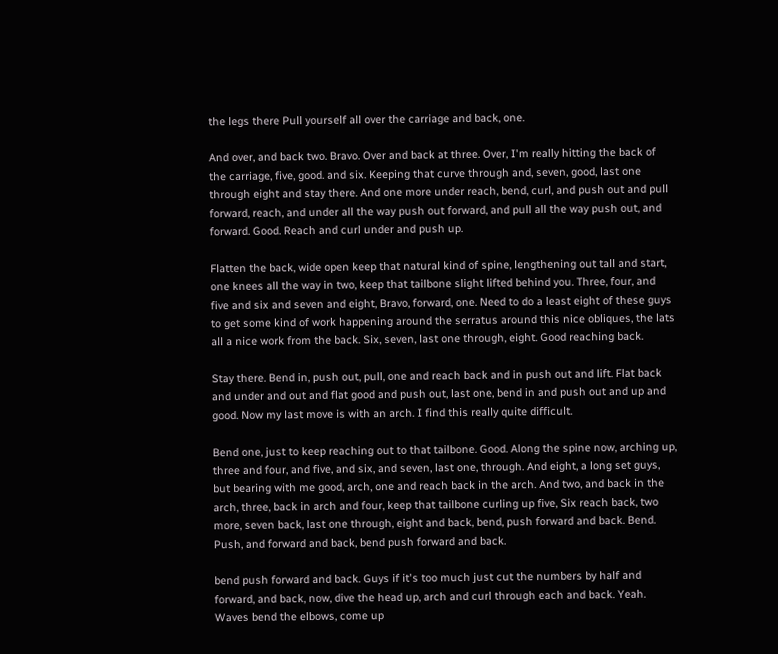the legs there Pull yourself all over the carriage and back, one.

And over, and back two. Bravo. Over and back at three. Over, I'm really hitting the back of the carriage, five, good. and six. Keeping that curve through and, seven, good, last one through eight and stay there. And one more under reach, bend, curl, and push out and pull forward, reach, and under all the way push out forward, and pull all the way push out, and forward. Good. Reach and curl under and push up.

Flatten the back, wide open keep that natural kind of spine, lengthening out tall and start, one knees all the way in two, keep that tailbone slight lifted behind you. Three, four, and five and six and seven and eight, Bravo, forward, one. Need to do a least eight of these guys to get some kind of work happening around the serratus around this nice obliques, the lats all a nice work from the back. Six, seven, last one through, eight. Good reaching back.

Stay there. Bend in, push out, pull, one and reach back and in push out and lift. Flat back and under and out and flat good and push out, last one, bend in and push out and up and good. Now my last move is with an arch. I find this really quite difficult.

Bend one, just to keep reaching out to that tailbone. Good. Along the spine now, arching up, three and four, and five, and six, and seven, last one, through. And eight, a long set guys, but bearing with me good, arch, one and reach back in the arch. And two, and back in the arch, three, back in arch and four, keep that tailbone curling up five, Six reach back, two more, seven back, last one through, eight and back, bend, push forward and back. Bend. Push, and forward and back, bend push forward and back.

bend push forward and back. Guys if it's too much just cut the numbers by half and forward, and back, now, dive the head up, arch and curl through each and back. Yeah. Waves bend the elbows, come up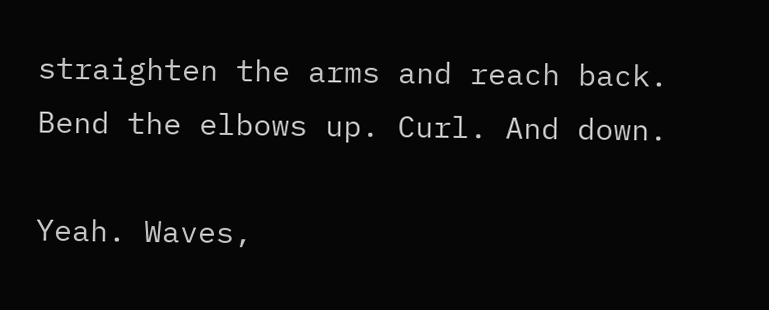straighten the arms and reach back. Bend the elbows up. Curl. And down.

Yeah. Waves,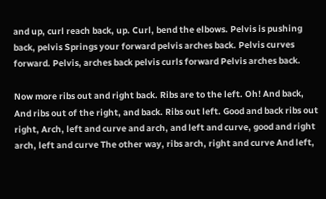and up, curl reach back, up. Curl, bend the elbows. Pelvis is pushing back, pelvis Springs your forward pelvis arches back. Pelvis curves forward. Pelvis, arches back pelvis curls forward Pelvis arches back.

Now more ribs out and right back. Ribs are to the left. Oh! And back, And ribs out of the right, and back. Ribs out left. Good and back ribs out right, Arch, left and curve and arch, and left and curve, good and right arch, left and curve The other way, ribs arch, right and curve And left,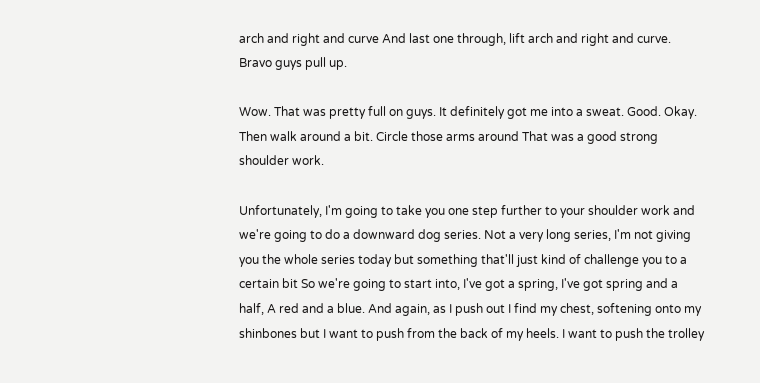arch and right and curve And last one through, lift arch and right and curve. Bravo guys pull up.

Wow. That was pretty full on guys. It definitely got me into a sweat. Good. Okay. Then walk around a bit. Circle those arms around That was a good strong shoulder work.

Unfortunately, I'm going to take you one step further to your shoulder work and we're going to do a downward dog series. Not a very long series, I'm not giving you the whole series today but something that'll just kind of challenge you to a certain bit So we're going to start into, I've got a spring, I've got spring and a half, A red and a blue. And again, as I push out I find my chest, softening onto my shinbones but I want to push from the back of my heels. I want to push the trolley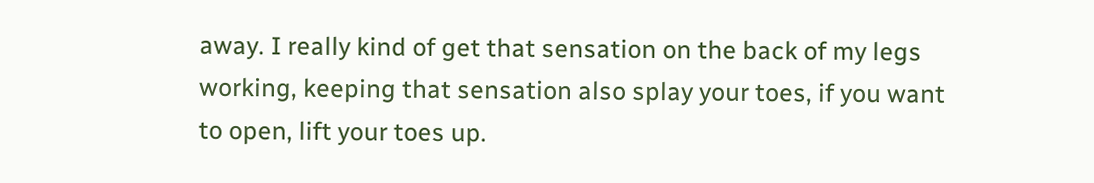away. I really kind of get that sensation on the back of my legs working, keeping that sensation also splay your toes, if you want to open, lift your toes up.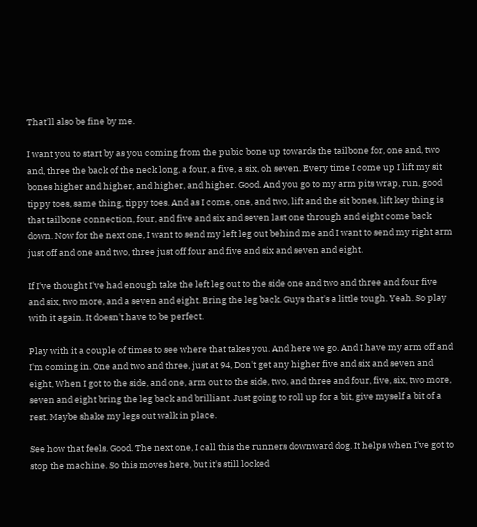That'll also be fine by me.

I want you to start by as you coming from the pubic bone up towards the tailbone for, one and, two and, three the back of the neck long, a four, a five, a six, oh seven. Every time I come up I lift my sit bones higher and higher, and higher, and higher. Good. And you go to my arm pits wrap, run, good tippy toes, same thing, tippy toes. And as I come, one, and two, lift and the sit bones, lift key thing is that tailbone connection, four, and five and six and seven last one through and eight come back down. Now for the next one, I want to send my left leg out behind me and I want to send my right arm just off and one and two, three just off four and five and six and seven and eight.

If I've thought I've had enough take the left leg out to the side one and two and three and four five and six, two more, and a seven and eight. Bring the leg back. Guys that's a little tough. Yeah. So play with it again. It doesn't have to be perfect.

Play with it a couple of times to see where that takes you. And here we go. And I have my arm off and I'm coming in. One and two and three, just at 94, Don't get any higher five and six and seven and eight, When I got to the side, and one, arm out to the side, two, and three and four, five, six, two more, seven and eight bring the leg back and brilliant. Just going to roll up for a bit, give myself a bit of a rest. Maybe shake my legs out walk in place.

See how that feels. Good. The next one, I call this the runners downward dog. It helps when I've got to stop the machine. So this moves here, but it's still locked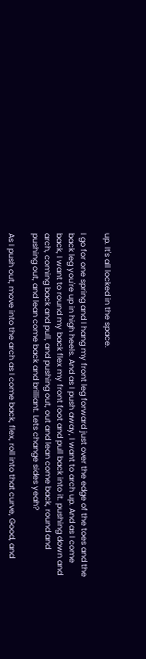up. It's all locked in the space.

I go for one spring and I hang my front leg forward just over the edge of the toes and the back leg you're up in high heels. And as I push away, I want to arch up. And as I come back, I want to round my back flex my front foot and pull back into it. pushing down and arch, coming back and pull, and pushing out, out and lean come back, round and pushing out, and lean come back and brilliant. Lets change sides yeah?

As I push out, move into the arch as I come back, flex, roll into that curve, Good, and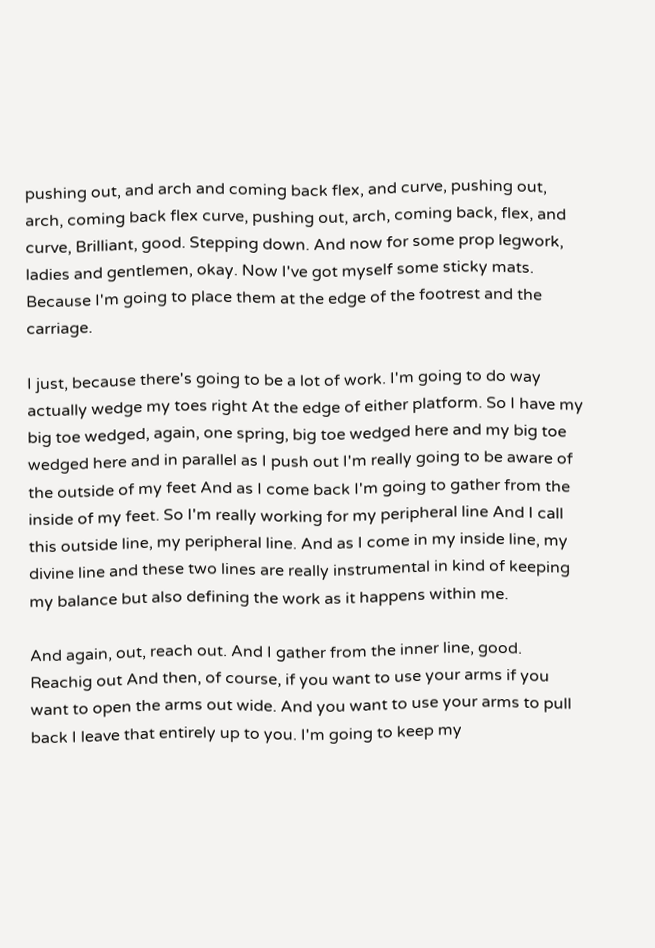pushing out, and arch and coming back flex, and curve, pushing out, arch, coming back flex curve, pushing out, arch, coming back, flex, and curve, Brilliant, good. Stepping down. And now for some prop legwork, ladies and gentlemen, okay. Now I've got myself some sticky mats. Because I'm going to place them at the edge of the footrest and the carriage.

I just, because there's going to be a lot of work. I'm going to do way actually wedge my toes right At the edge of either platform. So I have my big toe wedged, again, one spring, big toe wedged here and my big toe wedged here and in parallel as I push out I'm really going to be aware of the outside of my feet And as I come back I'm going to gather from the inside of my feet. So I'm really working for my peripheral line And I call this outside line, my peripheral line. And as I come in my inside line, my divine line and these two lines are really instrumental in kind of keeping my balance but also defining the work as it happens within me.

And again, out, reach out. And I gather from the inner line, good. Reachig out And then, of course, if you want to use your arms if you want to open the arms out wide. And you want to use your arms to pull back I leave that entirely up to you. I'm going to keep my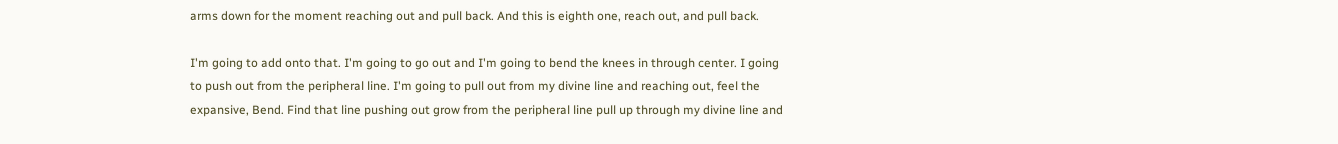arms down for the moment reaching out and pull back. And this is eighth one, reach out, and pull back.

I'm going to add onto that. I'm going to go out and I'm going to bend the knees in through center. I going to push out from the peripheral line. I'm going to pull out from my divine line and reaching out, feel the expansive, Bend. Find that line pushing out grow from the peripheral line pull up through my divine line and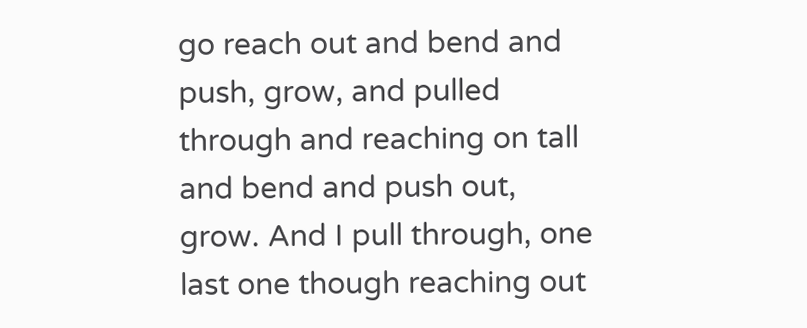go reach out and bend and push, grow, and pulled through and reaching on tall and bend and push out, grow. And I pull through, one last one though reaching out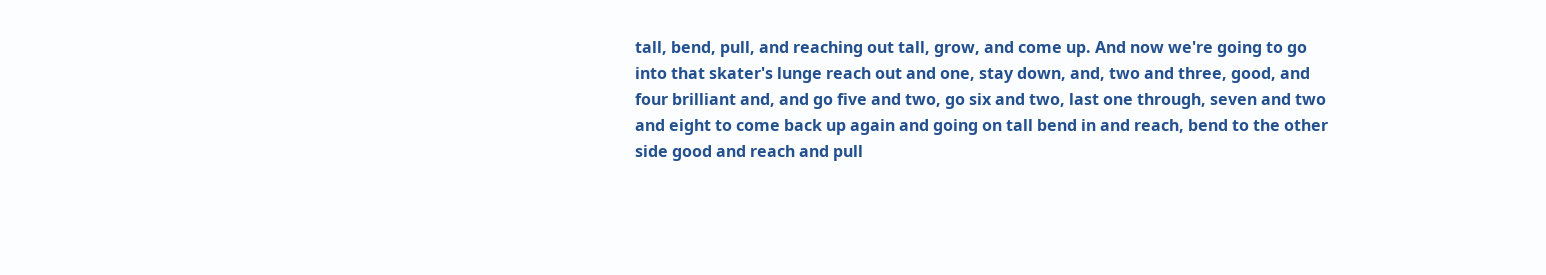tall, bend, pull, and reaching out tall, grow, and come up. And now we're going to go into that skater's lunge reach out and one, stay down, and, two and three, good, and four brilliant and, and go five and two, go six and two, last one through, seven and two and eight to come back up again and going on tall bend in and reach, bend to the other side good and reach and pull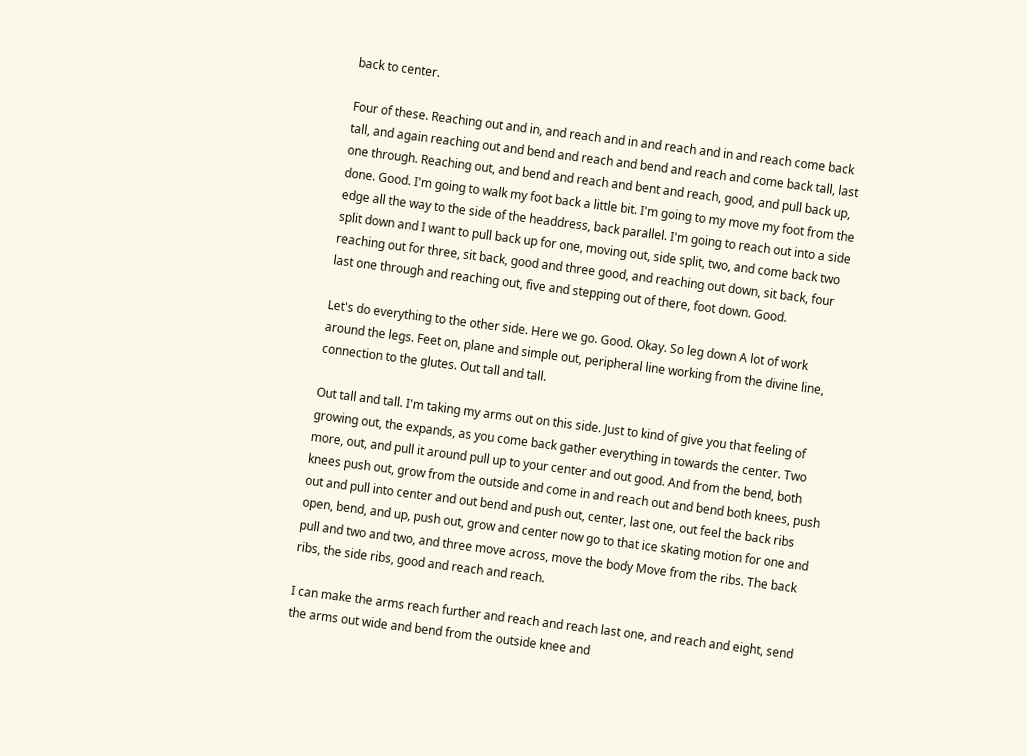back to center.

Four of these. Reaching out and in, and reach and in and reach and in and reach come back tall, and again reaching out and bend and reach and bend and reach and come back tall, last one through. Reaching out, and bend and reach and bent and reach, good, and pull back up, done. Good. I'm going to walk my foot back a little bit. I'm going to my move my foot from the edge all the way to the side of the headdress, back parallel. I'm going to reach out into a side split down and I want to pull back up for one, moving out, side split, two, and come back two reaching out for three, sit back, good and three good, and reaching out down, sit back, four last one through and reaching out, five and stepping out of there, foot down. Good.

Let's do everything to the other side. Here we go. Good. Okay. So leg down A lot of work around the legs. Feet on, plane and simple out, peripheral line working from the divine line, connection to the glutes. Out tall and tall.

Out tall and tall. I'm taking my arms out on this side. Just to kind of give you that feeling of growing out, the expands, as you come back gather everything in towards the center. Two more, out, and pull it around pull up to your center and out good. And from the bend, both knees push out, grow from the outside and come in and reach out and bend both knees, push out and pull into center and out bend and push out, center, last one, out feel the back ribs open, bend, and up, push out, grow and center now go to that ice skating motion for one and pull and two and two, and three move across, move the body Move from the ribs. The back ribs, the side ribs, good and reach and reach.

I can make the arms reach further and reach and reach last one, and reach and eight, send the arms out wide and bend from the outside knee and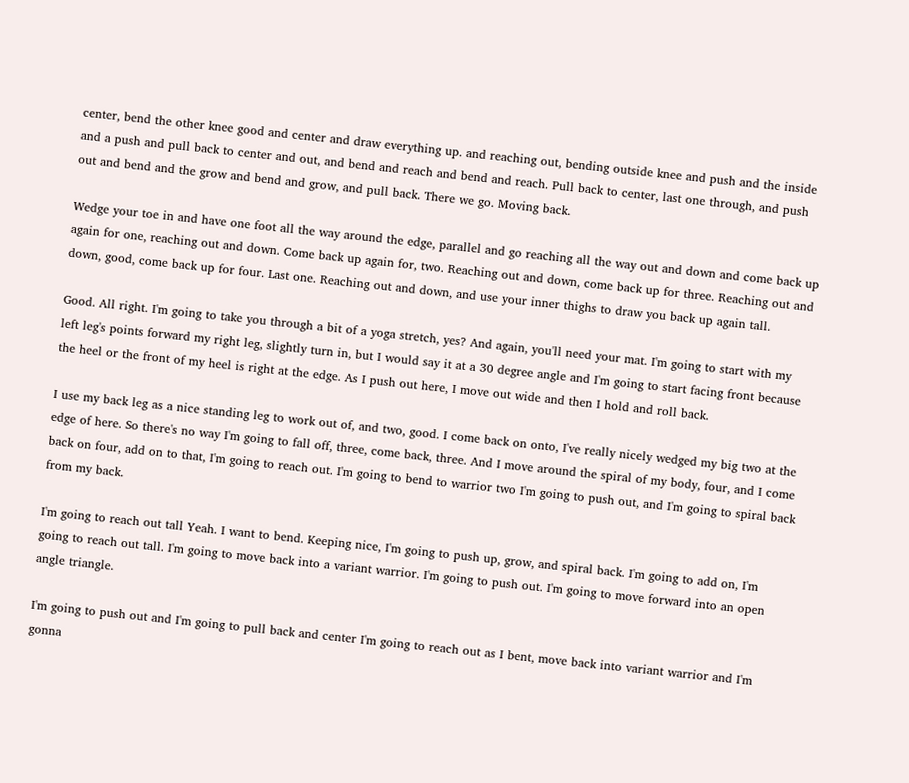center, bend the other knee good and center and draw everything up. and reaching out, bending outside knee and push and the inside and a push and pull back to center and out, and bend and reach and bend and reach. Pull back to center, last one through, and push out and bend and the grow and bend and grow, and pull back. There we go. Moving back.

Wedge your toe in and have one foot all the way around the edge, parallel and go reaching all the way out and down and come back up again for one, reaching out and down. Come back up again for, two. Reaching out and down, come back up for three. Reaching out and down, good, come back up for four. Last one. Reaching out and down, and use your inner thighs to draw you back up again tall.

Good. All right. I'm going to take you through a bit of a yoga stretch, yes? And again, you'll need your mat. I'm going to start with my left leg's points forward my right leg, slightly turn in, but I would say it at a 30 degree angle and I'm going to start facing front because the heel or the front of my heel is right at the edge. As I push out here, I move out wide and then I hold and roll back.

I use my back leg as a nice standing leg to work out of, and two, good. I come back on onto, I've really nicely wedged my big two at the edge of here. So there's no way I'm going to fall off, three, come back, three. And I move around the spiral of my body, four, and I come back on four, add on to that, I'm going to reach out. I'm going to bend to warrior two I'm going to push out, and I'm going to spiral back from my back.

I'm going to reach out tall Yeah. I want to bend. Keeping nice, I'm going to push up, grow, and spiral back. I'm going to add on, I'm going to reach out tall. I'm going to move back into a variant warrior. I'm going to push out. I'm going to move forward into an open angle triangle.

I'm going to push out and I'm going to pull back and center I'm going to reach out as I bent, move back into variant warrior and I'm gonna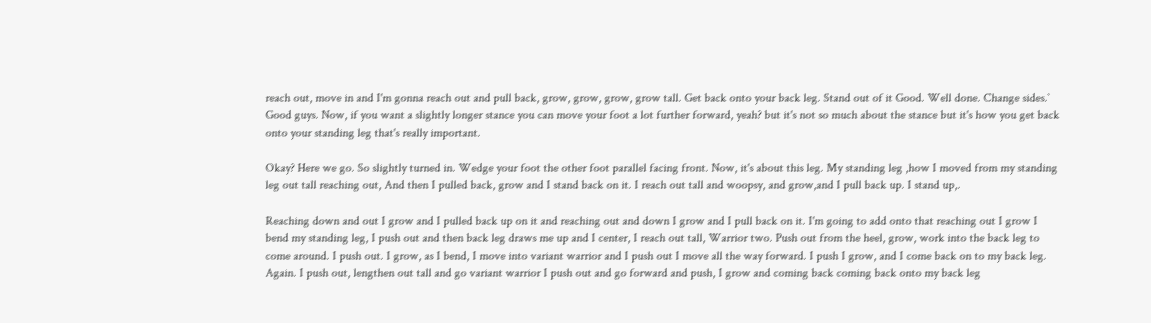reach out, move in and I'm gonna reach out and pull back, grow, grow, grow, grow tall. Get back onto your back leg. Stand out of it Good. Well done. Change sides.` Good guys. Now, if you want a slightly longer stance you can move your foot a lot further forward, yeah? but it's not so much about the stance but it's how you get back onto your standing leg that's really important.

Okay? Here we go. So slightly turned in. Wedge your foot the other foot parallel facing front. Now, it's about this leg. My standing leg ,how I moved from my standing leg out tall reaching out, And then I pulled back, grow and I stand back on it. I reach out tall and woopsy, and grow,and I pull back up. I stand up,.

Reaching down and out I grow and I pulled back up on it and reaching out and down I grow and I pull back on it. I'm going to add onto that reaching out I grow I bend my standing leg, I push out and then back leg draws me up and I center, I reach out tall, Warrior two. Push out from the heel, grow, work into the back leg to come around. I push out. I grow, as I bend, I move into variant warrior and I push out I move all the way forward. I push I grow, and I come back on to my back leg. Again. I push out, lengthen out tall and go variant warrior I push out and go forward and push, I grow and coming back coming back onto my back leg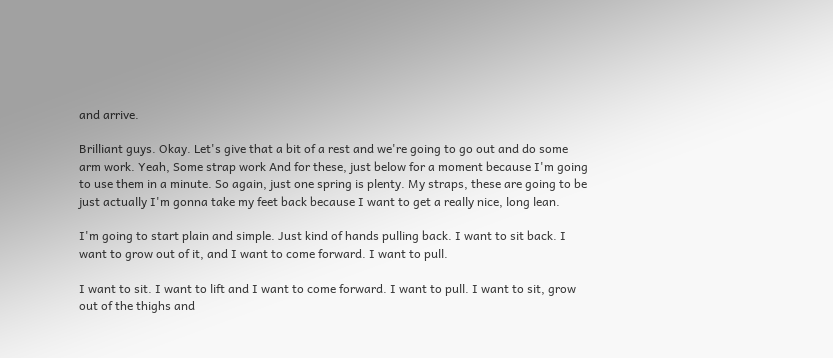and arrive.

Brilliant guys. Okay. Let's give that a bit of a rest and we're going to go out and do some arm work. Yeah, Some strap work And for these, just below for a moment because I'm going to use them in a minute. So again, just one spring is plenty. My straps, these are going to be just actually I'm gonna take my feet back because I want to get a really nice, long lean.

I'm going to start plain and simple. Just kind of hands pulling back. I want to sit back. I want to grow out of it, and I want to come forward. I want to pull.

I want to sit. I want to lift and I want to come forward. I want to pull. I want to sit, grow out of the thighs and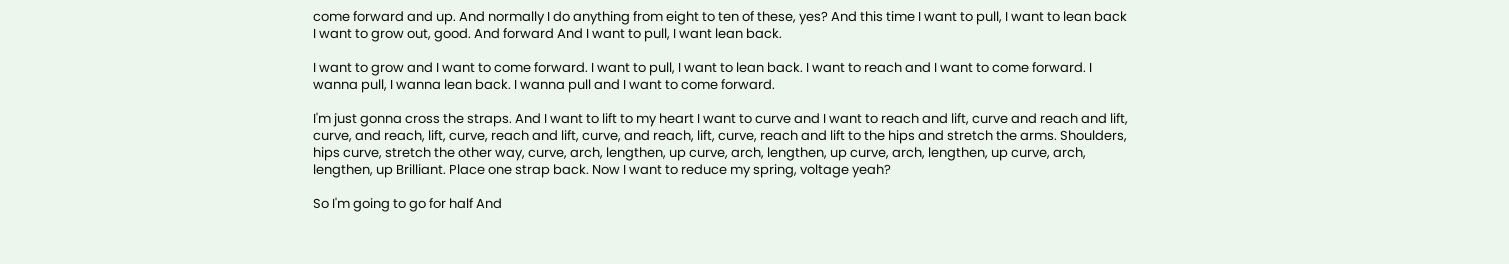come forward and up. And normally I do anything from eight to ten of these, yes? And this time I want to pull, I want to lean back I want to grow out, good. And forward And I want to pull, I want lean back.

I want to grow and I want to come forward. I want to pull, I want to lean back. I want to reach and I want to come forward. I wanna pull, I wanna lean back. I wanna pull and I want to come forward.

I'm just gonna cross the straps. And I want to lift to my heart I want to curve and I want to reach and lift, curve and reach and lift, curve, and reach, lift, curve, reach and lift, curve, and reach, lift, curve, reach and lift to the hips and stretch the arms. Shoulders, hips curve, stretch the other way, curve, arch, lengthen, up curve, arch, lengthen, up curve, arch, lengthen, up curve, arch, lengthen, up Brilliant. Place one strap back. Now I want to reduce my spring, voltage yeah?

So I'm going to go for half And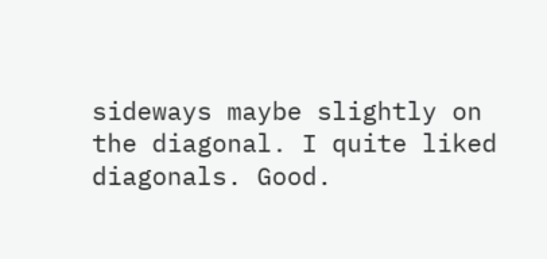sideways maybe slightly on the diagonal. I quite liked diagonals. Good.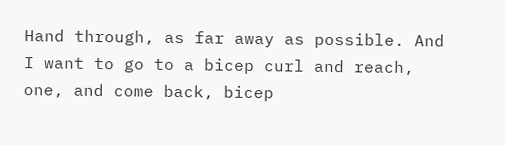Hand through, as far away as possible. And I want to go to a bicep curl and reach, one, and come back, bicep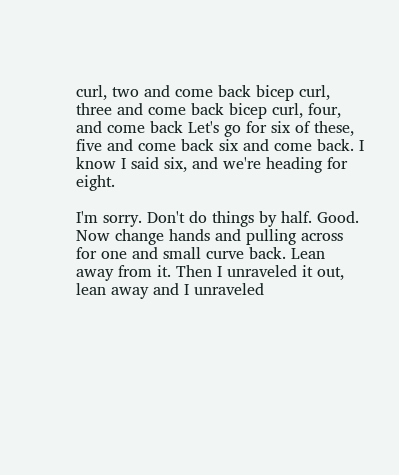curl, two and come back bicep curl, three and come back bicep curl, four, and come back Let's go for six of these, five and come back six and come back. I know I said six, and we're heading for eight.

I'm sorry. Don't do things by half. Good. Now change hands and pulling across for one and small curve back. Lean away from it. Then I unraveled it out, lean away and I unraveled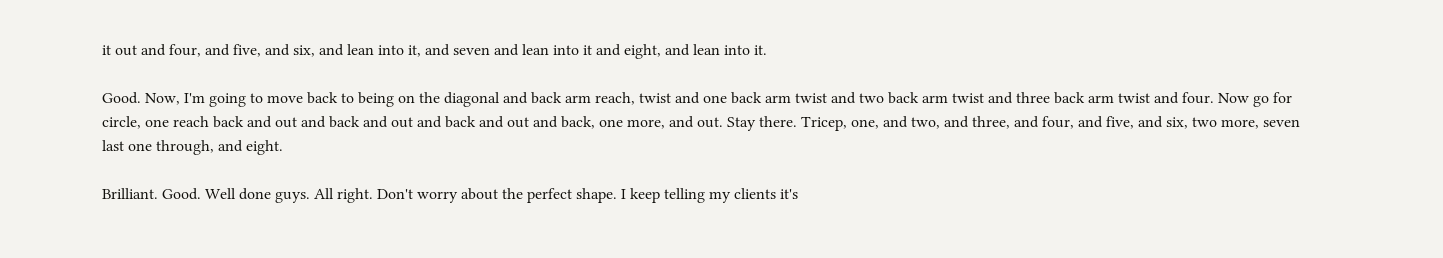it out and four, and five, and six, and lean into it, and seven and lean into it and eight, and lean into it.

Good. Now, I'm going to move back to being on the diagonal and back arm reach, twist and one back arm twist and two back arm twist and three back arm twist and four. Now go for circle, one reach back and out and back and out and back and out and back, one more, and out. Stay there. Tricep, one, and two, and three, and four, and five, and six, two more, seven last one through, and eight.

Brilliant. Good. Well done guys. All right. Don't worry about the perfect shape. I keep telling my clients it's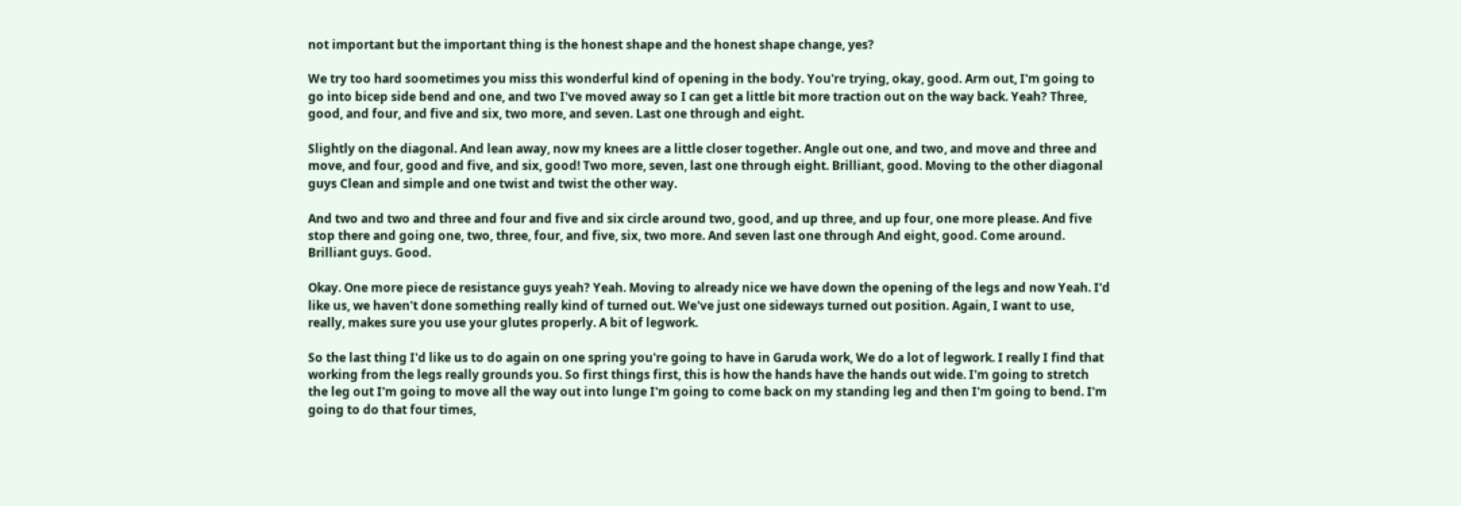not important but the important thing is the honest shape and the honest shape change, yes?

We try too hard soometimes you miss this wonderful kind of opening in the body. You're trying, okay, good. Arm out, I'm going to go into bicep side bend and one, and two I've moved away so I can get a little bit more traction out on the way back. Yeah? Three, good, and four, and five and six, two more, and seven. Last one through and eight.

Slightly on the diagonal. And lean away, now my knees are a little closer together. Angle out one, and two, and move and three and move, and four, good and five, and six, good! Two more, seven, last one through eight. Brilliant, good. Moving to the other diagonal guys Clean and simple and one twist and twist the other way.

And two and two and three and four and five and six circle around two, good, and up three, and up four, one more please. And five stop there and going one, two, three, four, and five, six, two more. And seven last one through And eight, good. Come around. Brilliant guys. Good.

Okay. One more piece de resistance guys yeah? Yeah. Moving to already nice we have down the opening of the legs and now Yeah. I'd like us, we haven't done something really kind of turned out. We've just one sideways turned out position. Again, I want to use, really, makes sure you use your glutes properly. A bit of legwork.

So the last thing I'd like us to do again on one spring you're going to have in Garuda work, We do a lot of legwork. I really I find that working from the legs really grounds you. So first things first, this is how the hands have the hands out wide. I'm going to stretch the leg out I'm going to move all the way out into lunge I'm going to come back on my standing leg and then I'm going to bend. I'm going to do that four times,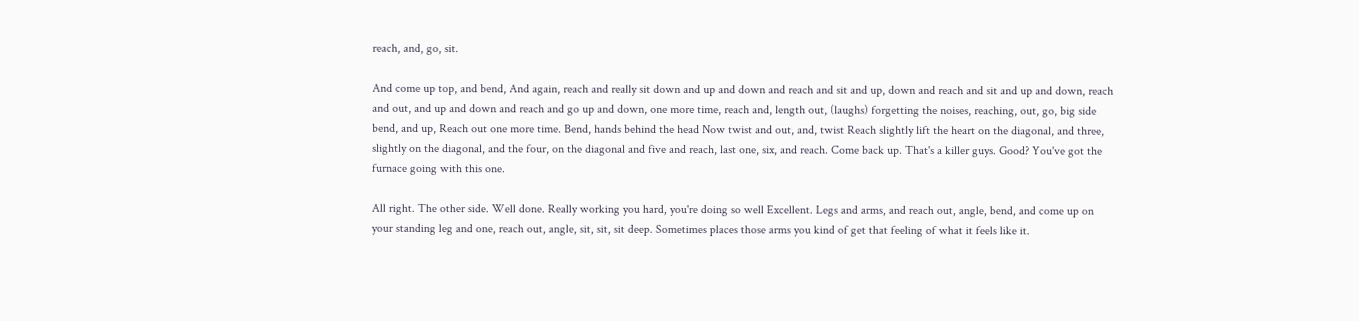reach, and, go, sit.

And come up top, and bend, And again, reach and really sit down and up and down and reach and sit and up, down and reach and sit and up and down, reach and out, and up and down and reach and go up and down, one more time, reach and, length out, (laughs) forgetting the noises, reaching, out, go, big side bend, and up, Reach out one more time. Bend, hands behind the head Now twist and out, and, twist Reach slightly lift the heart on the diagonal, and three, slightly on the diagonal, and the four, on the diagonal and five and reach, last one, six, and reach. Come back up. That's a killer guys. Good? You've got the furnace going with this one.

All right. The other side. Well done. Really working you hard, you're doing so well Excellent. Legs and arms, and reach out, angle, bend, and come up on your standing leg and one, reach out, angle, sit, sit, sit deep. Sometimes places those arms you kind of get that feeling of what it feels like it.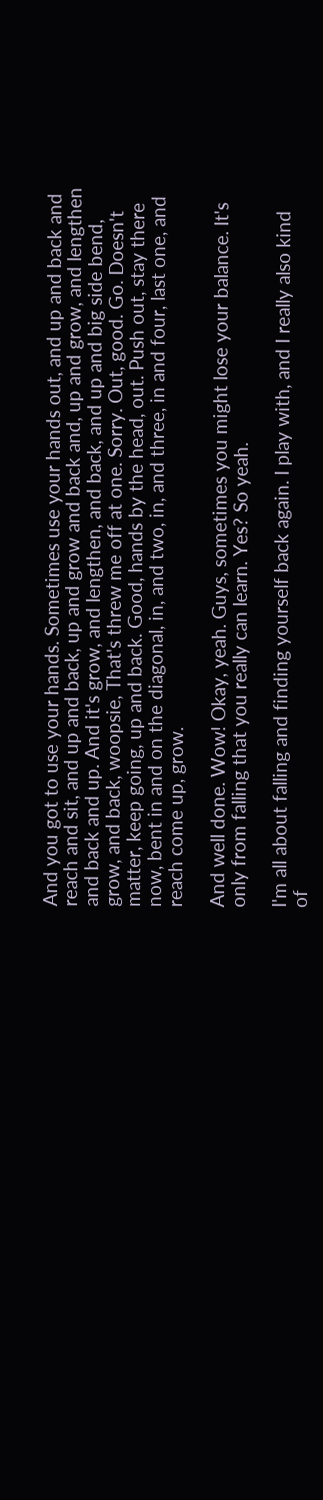And you got to use your hands. Sometimes use your hands out, and up and back and reach and sit, and up and back, up and grow and back and, up and grow, and lengthen and back and up. And it's grow, and lengthen, and back, and up and big side bend, grow, and back, woopsie, That's threw me off at one. Sorry. Out, good. Go. Doesn't matter, keep going, up and back. Good, hands by the head, out. Push out, stay there now, bent in and on the diagonal, in, and two, in, and three, in and four, last one, and reach come up, grow.

And well done. Wow! Okay, yeah. Guys, sometimes you might lose your balance. It's only from falling that you really can learn. Yes? So yeah.

I'm all about falling and finding yourself back again. I play with, and I really also kind of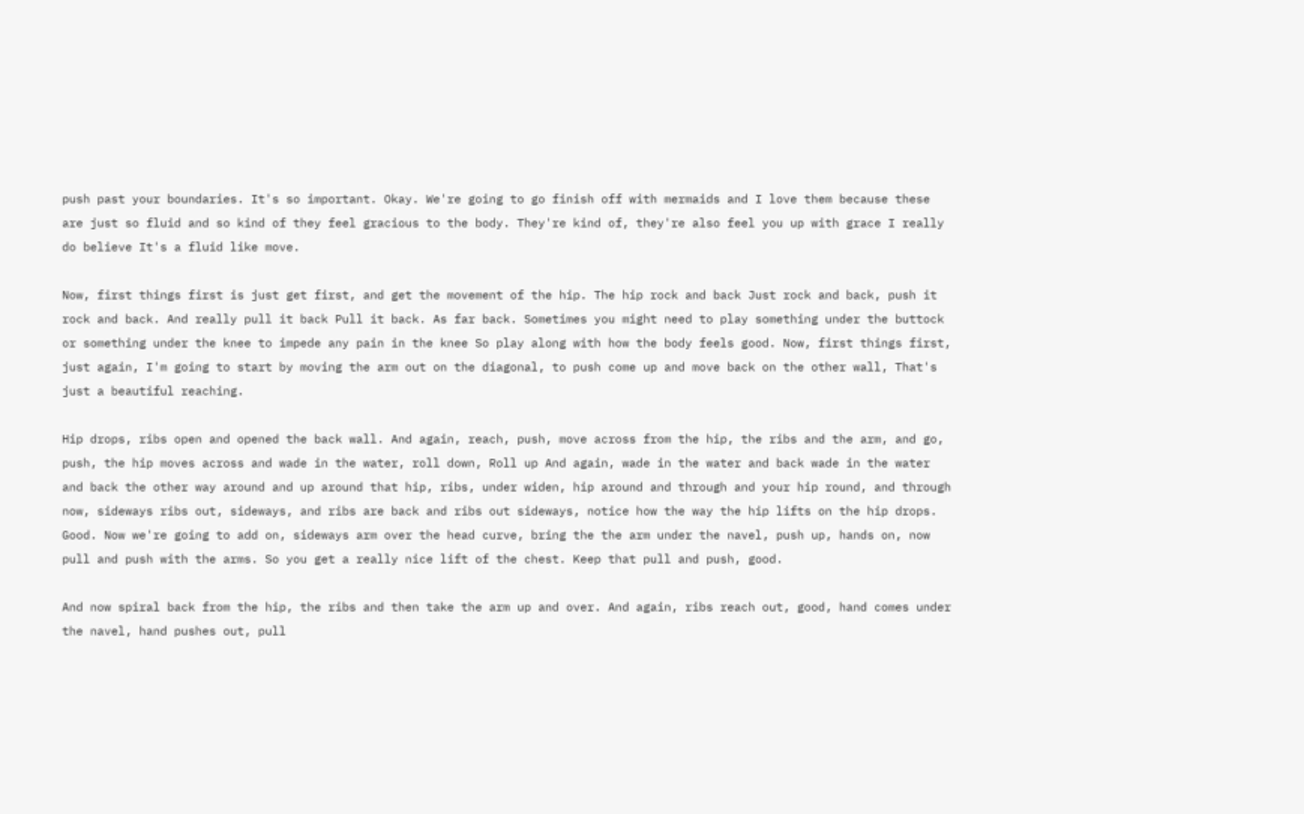push past your boundaries. It's so important. Okay. We're going to go finish off with mermaids and I love them because these are just so fluid and so kind of they feel gracious to the body. They're kind of, they're also feel you up with grace I really do believe It's a fluid like move.

Now, first things first is just get first, and get the movement of the hip. The hip rock and back Just rock and back, push it rock and back. And really pull it back Pull it back. As far back. Sometimes you might need to play something under the buttock or something under the knee to impede any pain in the knee So play along with how the body feels good. Now, first things first, just again, I'm going to start by moving the arm out on the diagonal, to push come up and move back on the other wall, That's just a beautiful reaching.

Hip drops, ribs open and opened the back wall. And again, reach, push, move across from the hip, the ribs and the arm, and go, push, the hip moves across and wade in the water, roll down, Roll up And again, wade in the water and back wade in the water and back the other way around and up around that hip, ribs, under widen, hip around and through and your hip round, and through now, sideways ribs out, sideways, and ribs are back and ribs out sideways, notice how the way the hip lifts on the hip drops. Good. Now we're going to add on, sideways arm over the head curve, bring the the arm under the navel, push up, hands on, now pull and push with the arms. So you get a really nice lift of the chest. Keep that pull and push, good.

And now spiral back from the hip, the ribs and then take the arm up and over. And again, ribs reach out, good, hand comes under the navel, hand pushes out, pull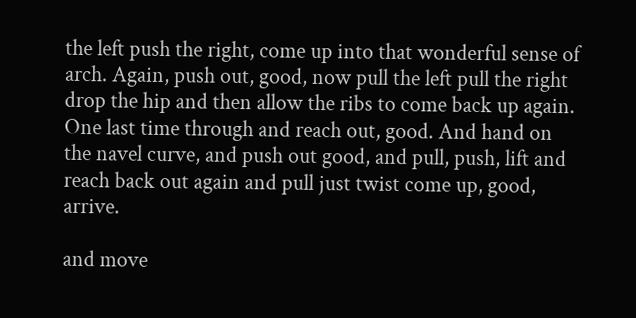the left push the right, come up into that wonderful sense of arch. Again, push out, good, now pull the left pull the right drop the hip and then allow the ribs to come back up again. One last time through and reach out, good. And hand on the navel curve, and push out good, and pull, push, lift and reach back out again and pull just twist come up, good, arrive.

and move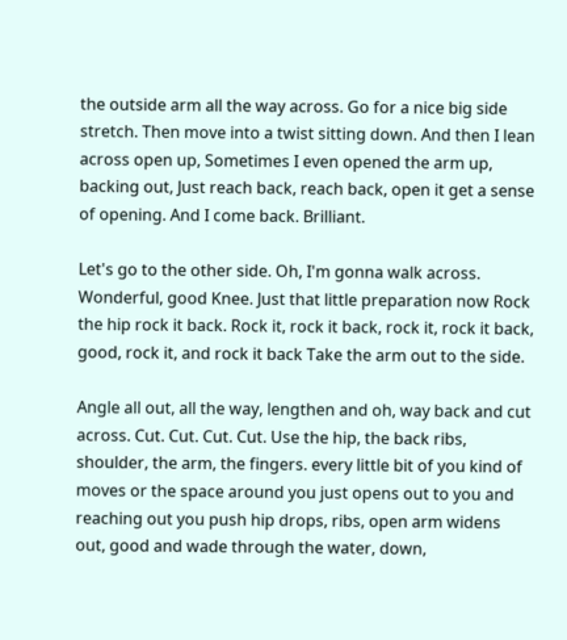the outside arm all the way across. Go for a nice big side stretch. Then move into a twist sitting down. And then I lean across open up, Sometimes I even opened the arm up, backing out, Just reach back, reach back, open it get a sense of opening. And I come back. Brilliant.

Let's go to the other side. Oh, I'm gonna walk across. Wonderful, good Knee. Just that little preparation now Rock the hip rock it back. Rock it, rock it back, rock it, rock it back, good, rock it, and rock it back Take the arm out to the side.

Angle all out, all the way, lengthen and oh, way back and cut across. Cut. Cut. Cut. Cut. Use the hip, the back ribs, shoulder, the arm, the fingers. every little bit of you kind of moves or the space around you just opens out to you and reaching out you push hip drops, ribs, open arm widens out, good and wade through the water, down,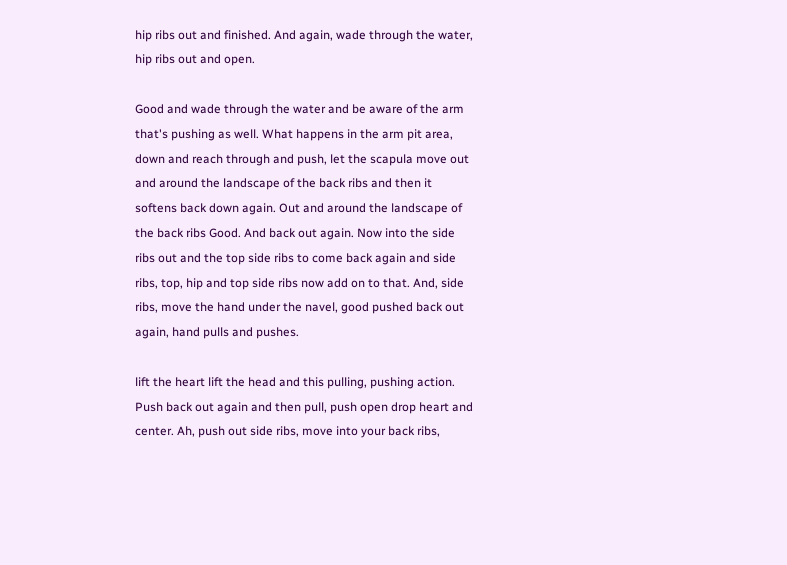hip ribs out and finished. And again, wade through the water, hip ribs out and open.

Good and wade through the water and be aware of the arm that's pushing as well. What happens in the arm pit area, down and reach through and push, let the scapula move out and around the landscape of the back ribs and then it softens back down again. Out and around the landscape of the back ribs Good. And back out again. Now into the side ribs out and the top side ribs to come back again and side ribs, top, hip and top side ribs now add on to that. And, side ribs, move the hand under the navel, good pushed back out again, hand pulls and pushes.

lift the heart lift the head and this pulling, pushing action. Push back out again and then pull, push open drop heart and center. Ah, push out side ribs, move into your back ribs,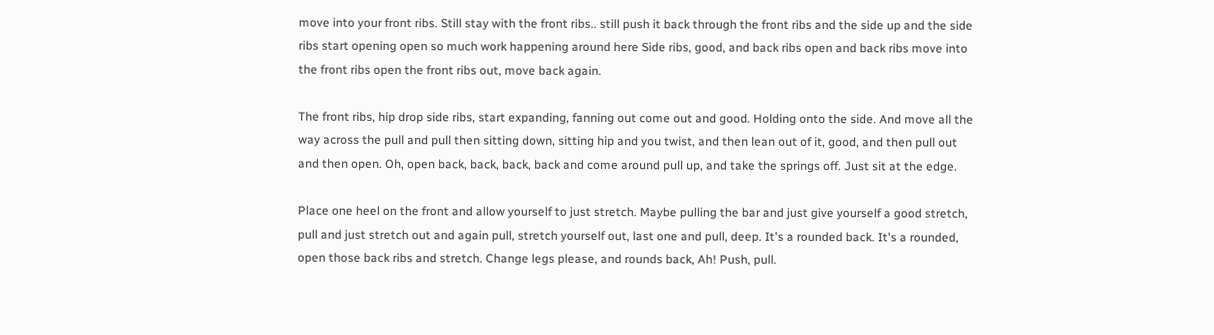move into your front ribs. Still stay with the front ribs.. still push it back through the front ribs and the side up and the side ribs start opening open so much work happening around here Side ribs, good, and back ribs open and back ribs move into the front ribs open the front ribs out, move back again.

The front ribs, hip drop side ribs, start expanding, fanning out come out and good. Holding onto the side. And move all the way across the pull and pull then sitting down, sitting hip and you twist, and then lean out of it, good, and then pull out and then open. Oh, open back, back, back, back and come around pull up, and take the springs off. Just sit at the edge.

Place one heel on the front and allow yourself to just stretch. Maybe pulling the bar and just give yourself a good stretch, pull and just stretch out and again pull, stretch yourself out, last one and pull, deep. It's a rounded back. It's a rounded, open those back ribs and stretch. Change legs please, and rounds back, Ah! Push, pull.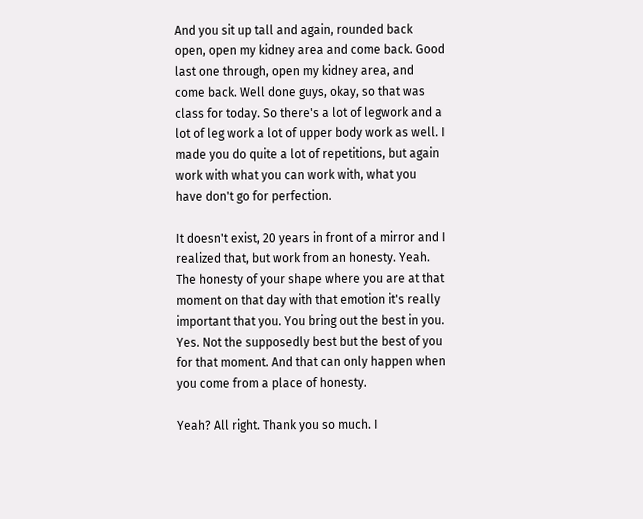And you sit up tall and again, rounded back open, open my kidney area and come back. Good last one through, open my kidney area, and come back. Well done guys, okay, so that was class for today. So there's a lot of legwork and a lot of leg work a lot of upper body work as well. I made you do quite a lot of repetitions, but again work with what you can work with, what you have don't go for perfection.

It doesn't exist, 20 years in front of a mirror and I realized that, but work from an honesty. Yeah. The honesty of your shape where you are at that moment on that day with that emotion it's really important that you. You bring out the best in you. Yes. Not the supposedly best but the best of you for that moment. And that can only happen when you come from a place of honesty.

Yeah? All right. Thank you so much. I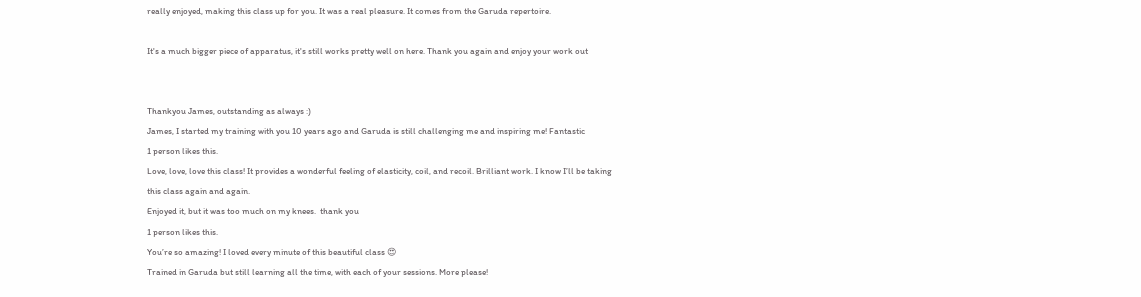really enjoyed, making this class up for you. It was a real pleasure. It comes from the Garuda repertoire.

It's a much bigger piece of apparatus, it's still works pretty well on here. Thank you again and enjoy your work out


Thankyou James, outstanding as always :)
James, I started my training with you 10 years ago and Garuda is still challenging me and inspiring me! Fantastic
1 person likes this.
Love, love, love this class! It provides a wonderful feeling of elasticity, coil, and recoil. Brilliant work. I know I’ll be taking this class again and again.
Enjoyed it, but it was too much on my knees.  thank you
1 person likes this.
You’re so amazing! I loved every minute of this beautiful class 😍
Trained in Garuda but still learning all the time, with each of your sessions. More please!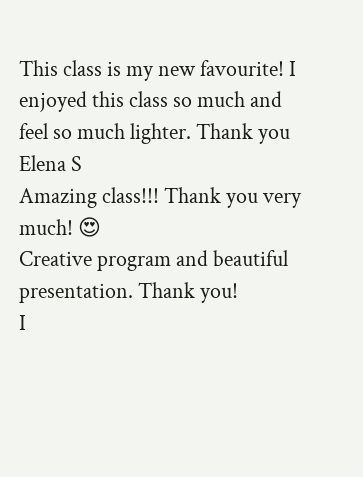This class is my new favourite! I enjoyed this class so much and feel so much lighter. Thank you
Elena S
Amazing class!!! Thank you very much! 😍
Creative program and beautiful presentation. Thank you!
I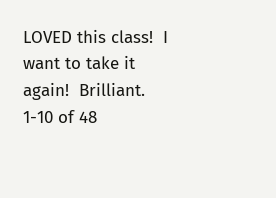LOVED this class!  I want to take it again!  Brilliant.
1-10 of 48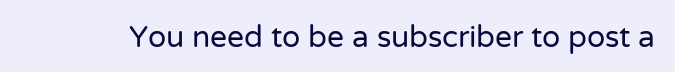You need to be a subscriber to post a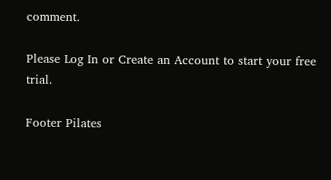comment.

Please Log In or Create an Account to start your free trial.

Footer Pilates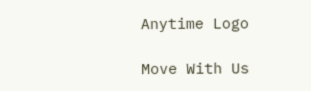Anytime Logo

Move With Us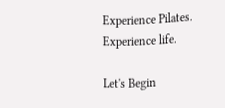Experience Pilates. Experience life.

Let's Begin